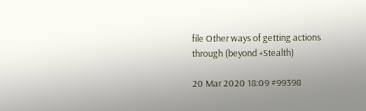file Other ways of getting actions through (beyond +Stealth)

20 Mar 2020 18:09 #99398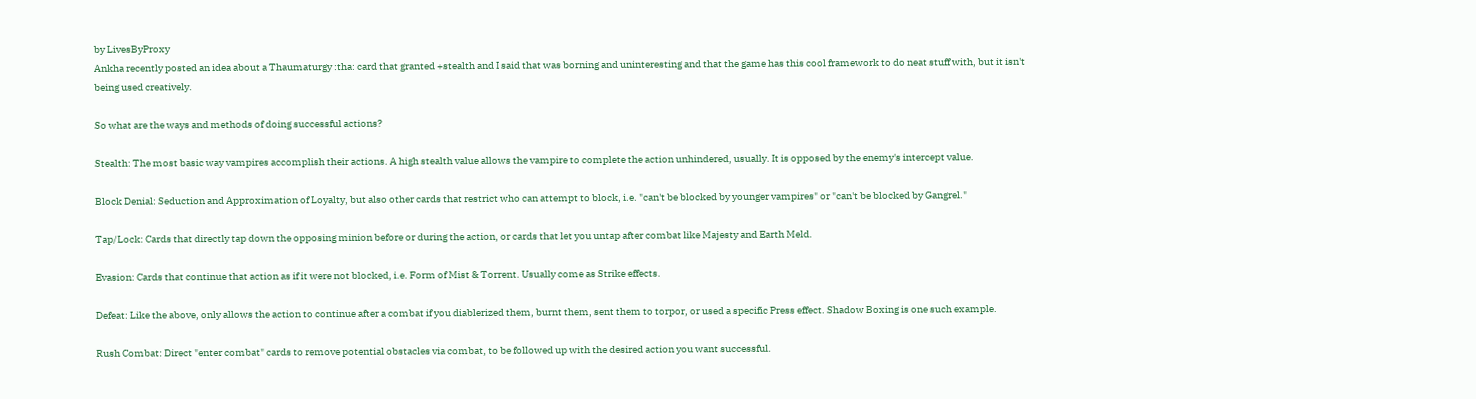by LivesByProxy
Ankha recently posted an idea about a Thaumaturgy :tha: card that granted +stealth and I said that was borning and uninteresting and that the game has this cool framework to do neat stuff with, but it isn't being used creatively.

So what are the ways and methods of doing successful actions?

Stealth: The most basic way vampires accomplish their actions. A high stealth value allows the vampire to complete the action unhindered, usually. It is opposed by the enemy's intercept value.

Block Denial: Seduction and Approximation of Loyalty, but also other cards that restrict who can attempt to block, i.e. "can't be blocked by younger vampires" or "can't be blocked by Gangrel."

Tap/Lock: Cards that directly tap down the opposing minion before or during the action, or cards that let you untap after combat like Majesty and Earth Meld.

Evasion: Cards that continue that action as if it were not blocked, i.e. Form of Mist & Torrent. Usually come as Strike effects.

Defeat: Like the above, only allows the action to continue after a combat if you diablerized them, burnt them, sent them to torpor, or used a specific Press effect. Shadow Boxing is one such example.

Rush Combat: Direct "enter combat" cards to remove potential obstacles via combat, to be followed up with the desired action you want successful.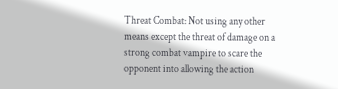Threat Combat: Not using any other means except the threat of damage on a strong combat vampire to scare the opponent into allowing the action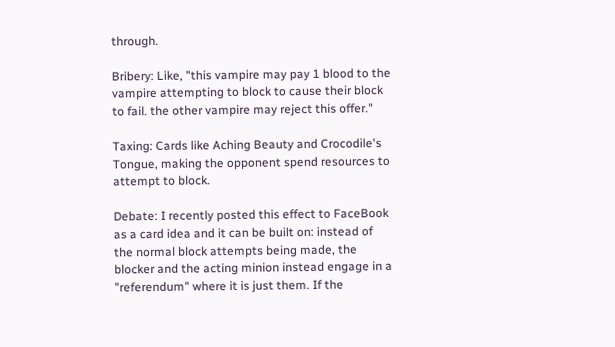through.

Bribery: Like, "this vampire may pay 1 blood to the vampire attempting to block to cause their block to fail. the other vampire may reject this offer."

Taxing: Cards like Aching Beauty and Crocodile's Tongue, making the opponent spend resources to attempt to block.

Debate: I recently posted this effect to FaceBook as a card idea and it can be built on: instead of the normal block attempts being made, the blocker and the acting minion instead engage in a "referendum" where it is just them. If the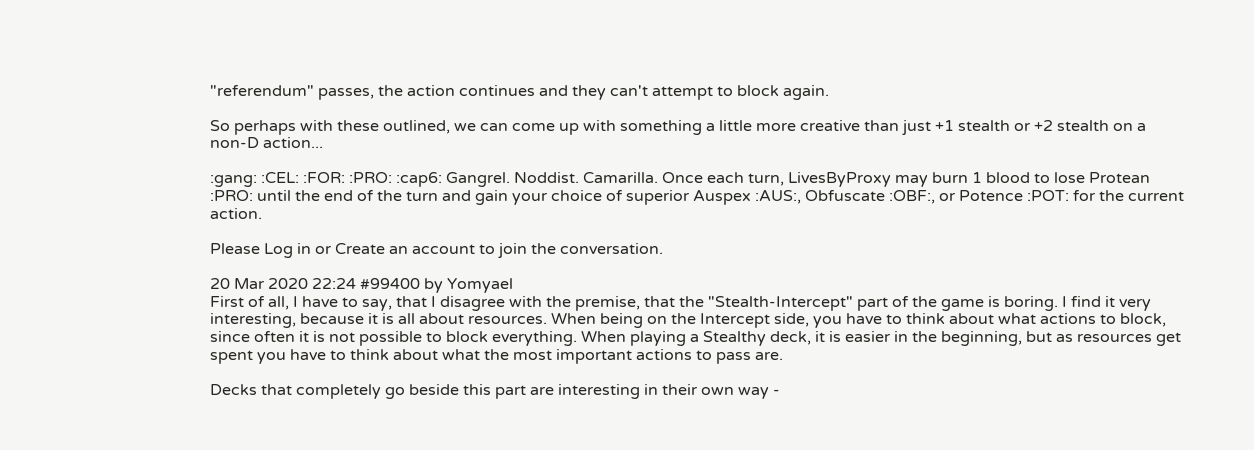"referendum" passes, the action continues and they can't attempt to block again.

So perhaps with these outlined, we can come up with something a little more creative than just +1 stealth or +2 stealth on a non-D action...

:gang: :CEL: :FOR: :PRO: :cap6: Gangrel. Noddist. Camarilla. Once each turn, LivesByProxy may burn 1 blood to lose Protean :PRO: until the end of the turn and gain your choice of superior Auspex :AUS:, Obfuscate :OBF:, or Potence :POT: for the current action.

Please Log in or Create an account to join the conversation.

20 Mar 2020 22:24 #99400 by Yomyael
First of all, I have to say, that I disagree with the premise, that the "Stealth-Intercept" part of the game is boring. I find it very interesting, because it is all about resources. When being on the Intercept side, you have to think about what actions to block, since often it is not possible to block everything. When playing a Stealthy deck, it is easier in the beginning, but as resources get spent you have to think about what the most important actions to pass are.

Decks that completely go beside this part are interesting in their own way -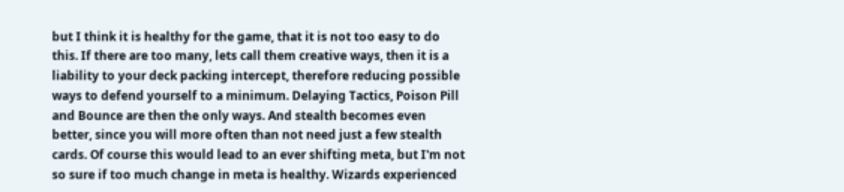but I think it is healthy for the game, that it is not too easy to do this. If there are too many, lets call them creative ways, then it is a liability to your deck packing intercept, therefore reducing possible ways to defend yourself to a minimum. Delaying Tactics, Poison Pill and Bounce are then the only ways. And stealth becomes even better, since you will more often than not need just a few stealth cards. Of course this would lead to an ever shifting meta, but I'm not so sure if too much change in meta is healthy. Wizards experienced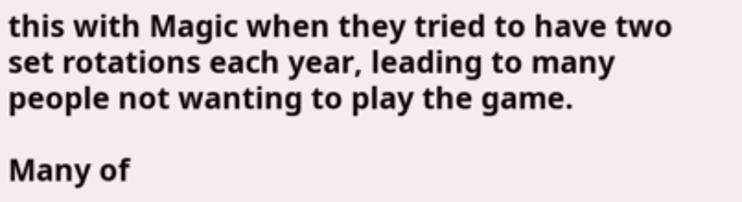this with Magic when they tried to have two set rotations each year, leading to many people not wanting to play the game.

Many of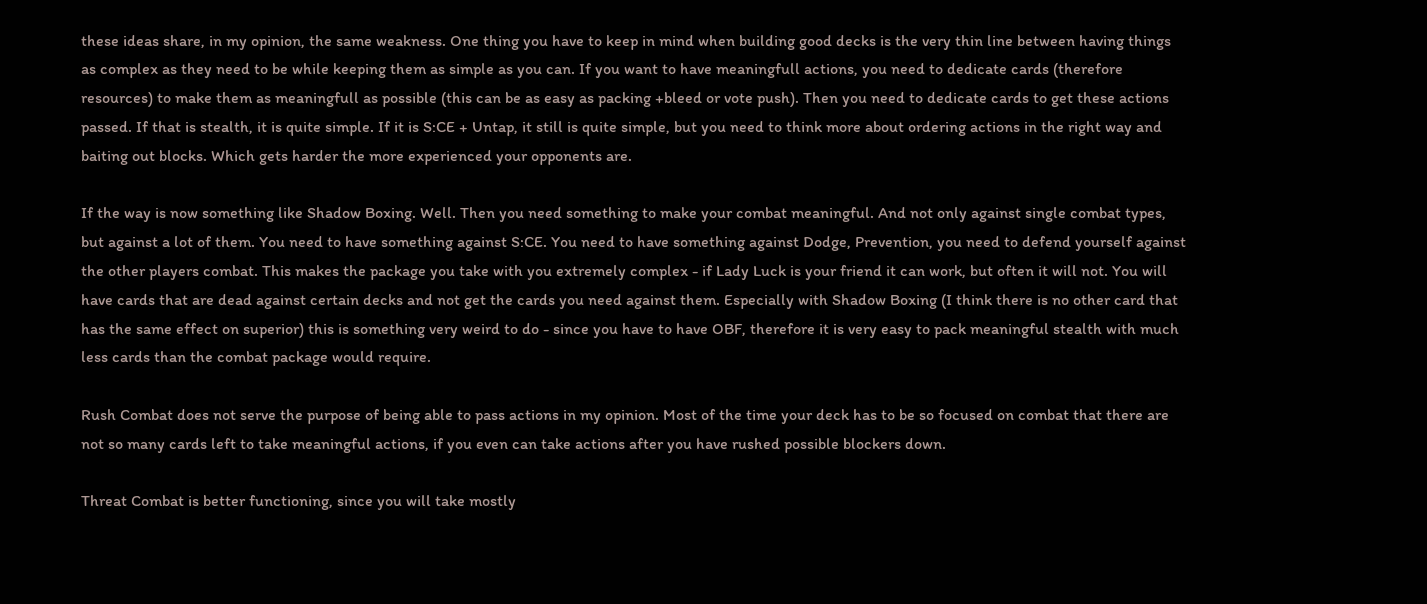these ideas share, in my opinion, the same weakness. One thing you have to keep in mind when building good decks is the very thin line between having things as complex as they need to be while keeping them as simple as you can. If you want to have meaningfull actions, you need to dedicate cards (therefore resources) to make them as meaningfull as possible (this can be as easy as packing +bleed or vote push). Then you need to dedicate cards to get these actions passed. If that is stealth, it is quite simple. If it is S:CE + Untap, it still is quite simple, but you need to think more about ordering actions in the right way and baiting out blocks. Which gets harder the more experienced your opponents are.

If the way is now something like Shadow Boxing. Well. Then you need something to make your combat meaningful. And not only against single combat types, but against a lot of them. You need to have something against S:CE. You need to have something against Dodge, Prevention, you need to defend yourself against the other players combat. This makes the package you take with you extremely complex - if Lady Luck is your friend it can work, but often it will not. You will have cards that are dead against certain decks and not get the cards you need against them. Especially with Shadow Boxing (I think there is no other card that has the same effect on superior) this is something very weird to do - since you have to have OBF, therefore it is very easy to pack meaningful stealth with much less cards than the combat package would require.

Rush Combat does not serve the purpose of being able to pass actions in my opinion. Most of the time your deck has to be so focused on combat that there are not so many cards left to take meaningful actions, if you even can take actions after you have rushed possible blockers down.

Threat Combat is better functioning, since you will take mostly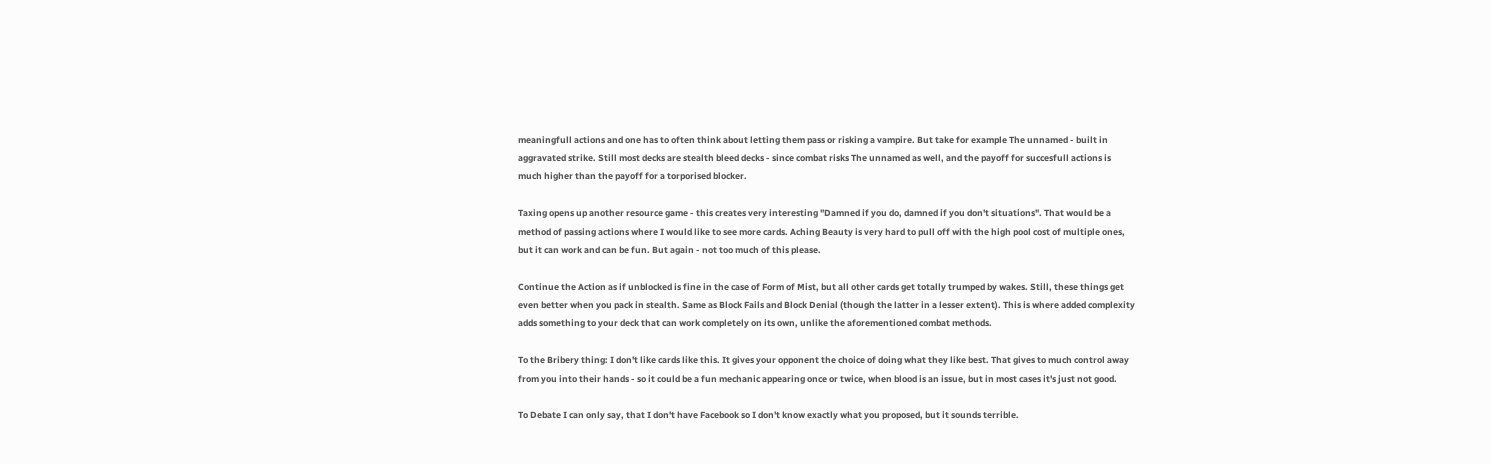meaningfull actions and one has to often think about letting them pass or risking a vampire. But take for example The unnamed - built in aggravated strike. Still most decks are stealth bleed decks - since combat risks The unnamed as well, and the payoff for succesfull actions is much higher than the payoff for a torporised blocker.

Taxing opens up another resource game - this creates very interesting "Damned if you do, damned if you don't situations". That would be a method of passing actions where I would like to see more cards. Aching Beauty is very hard to pull off with the high pool cost of multiple ones, but it can work and can be fun. But again - not too much of this please.

Continue the Action as if unblocked is fine in the case of Form of Mist, but all other cards get totally trumped by wakes. Still, these things get even better when you pack in stealth. Same as Block Fails and Block Denial (though the latter in a lesser extent). This is where added complexity adds something to your deck that can work completely on its own, unlike the aforementioned combat methods.

To the Bribery thing: I don't like cards like this. It gives your opponent the choice of doing what they like best. That gives to much control away from you into their hands - so it could be a fun mechanic appearing once or twice, when blood is an issue, but in most cases it's just not good.

To Debate I can only say, that I don't have Facebook so I don't know exactly what you proposed, but it sounds terrible.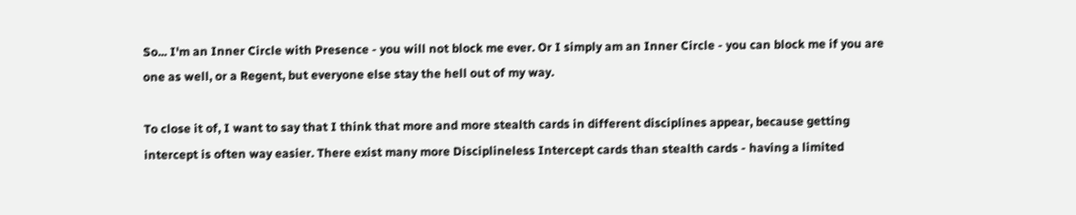So... I'm an Inner Circle with Presence - you will not block me ever. Or I simply am an Inner Circle - you can block me if you are one as well, or a Regent, but everyone else stay the hell out of my way.

To close it of, I want to say that I think that more and more stealth cards in different disciplines appear, because getting intercept is often way easier. There exist many more Disciplineless Intercept cards than stealth cards - having a limited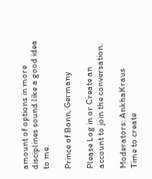amount of options in more disciplines sound like a good idea to me.

Prince of Bonn, Germany

Please Log in or Create an account to join the conversation.

Moderators: AnkhaKraus
Time to create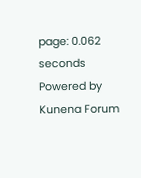page: 0.062 seconds
Powered by Kunena Forum